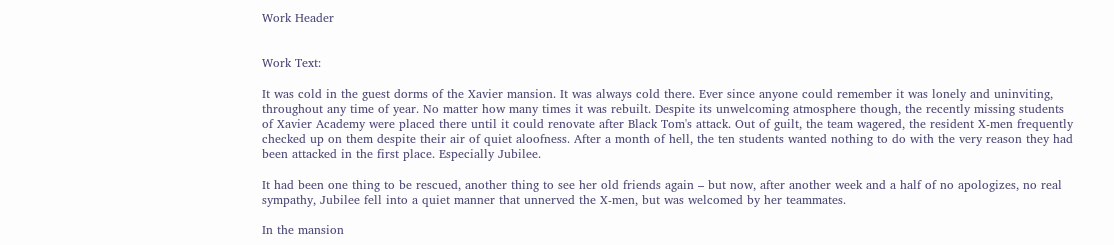Work Header


Work Text:

It was cold in the guest dorms of the Xavier mansion. It was always cold there. Ever since anyone could remember it was lonely and uninviting, throughout any time of year. No matter how many times it was rebuilt. Despite its unwelcoming atmosphere though, the recently missing students of Xavier Academy were placed there until it could renovate after Black Tom's attack. Out of guilt, the team wagered, the resident X-men frequently checked up on them despite their air of quiet aloofness. After a month of hell, the ten students wanted nothing to do with the very reason they had been attacked in the first place. Especially Jubilee.

It had been one thing to be rescued, another thing to see her old friends again – but now, after another week and a half of no apologizes, no real sympathy, Jubilee fell into a quiet manner that unnerved the X-men, but was welcomed by her teammates.

In the mansion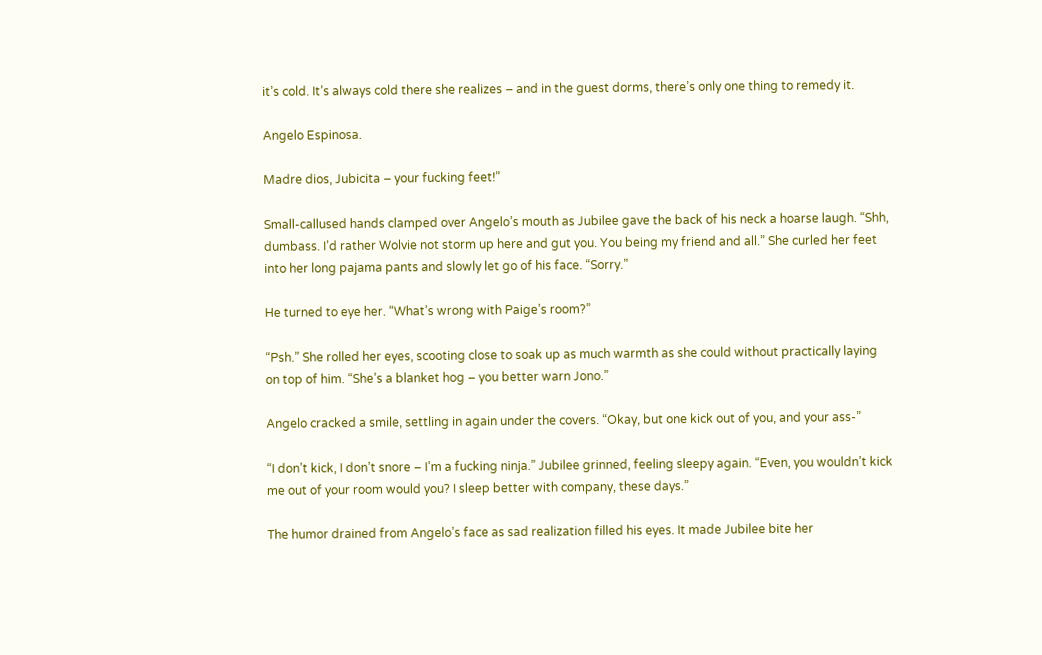it’s cold. It’s always cold there she realizes – and in the guest dorms, there’s only one thing to remedy it.

Angelo Espinosa.

Madre dios, Jubicita – your fucking feet!”

Small-callused hands clamped over Angelo’s mouth as Jubilee gave the back of his neck a hoarse laugh. “Shh, dumbass. I’d rather Wolvie not storm up here and gut you. You being my friend and all.” She curled her feet into her long pajama pants and slowly let go of his face. “Sorry.”

He turned to eye her. “What’s wrong with Paige’s room?”

“Psh.” She rolled her eyes, scooting close to soak up as much warmth as she could without practically laying on top of him. “She’s a blanket hog – you better warn Jono.”

Angelo cracked a smile, settling in again under the covers. “Okay, but one kick out of you, and your ass-”

“I don’t kick, I don’t snore – I’m a fucking ninja.” Jubilee grinned, feeling sleepy again. “Even, you wouldn’t kick me out of your room would you? I sleep better with company, these days.”

The humor drained from Angelo’s face as sad realization filled his eyes. It made Jubilee bite her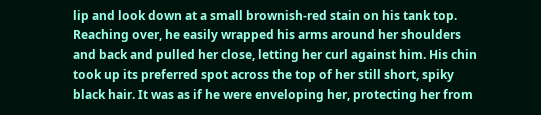lip and look down at a small brownish-red stain on his tank top. Reaching over, he easily wrapped his arms around her shoulders and back and pulled her close, letting her curl against him. His chin took up its preferred spot across the top of her still short, spiky black hair. It was as if he were enveloping her, protecting her from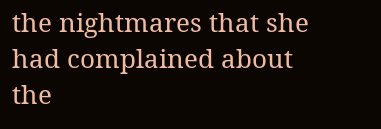the nightmares that she had complained about the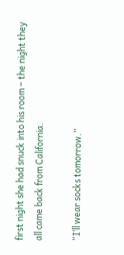first night she had snuck into his room – the night they all came back from California.

“I’ll wear socks tomorrow.”